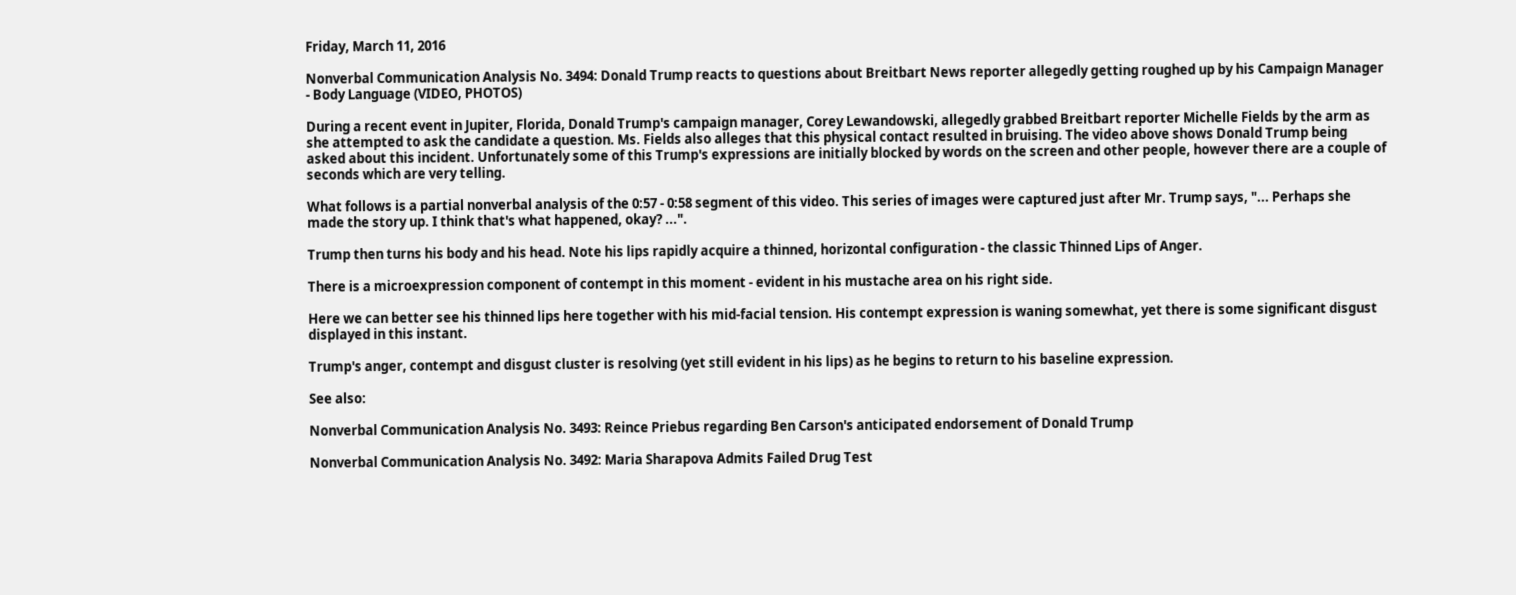Friday, March 11, 2016

Nonverbal Communication Analysis No. 3494: Donald Trump reacts to questions about Breitbart News reporter allegedly getting roughed up by his Campaign Manager - Body Language (VIDEO, PHOTOS)

During a recent event in Jupiter, Florida, Donald Trump's campaign manager, Corey Lewandowski, allegedly grabbed Breitbart reporter Michelle Fields by the arm as she attempted to ask the candidate a question. Ms. Fields also alleges that this physical contact resulted in bruising. The video above shows Donald Trump being asked about this incident. Unfortunately some of this Trump's expressions are initially blocked by words on the screen and other people, however there are a couple of seconds which are very telling.

What follows is a partial nonverbal analysis of the 0:57 - 0:58 segment of this video. This series of images were captured just after Mr. Trump says, "... Perhaps she made the story up. I think that's what happened, okay? ...".

Trump then turns his body and his head. Note his lips rapidly acquire a thinned, horizontal configuration - the classic Thinned Lips of Anger.

There is a microexpression component of contempt in this moment - evident in his mustache area on his right side.

Here we can better see his thinned lips here together with his mid-facial tension. His contempt expression is waning somewhat, yet there is some significant disgust displayed in this instant.

Trump's anger, contempt and disgust cluster is resolving (yet still evident in his lips) as he begins to return to his baseline expression.

See also:

Nonverbal Communication Analysis No. 3493: Reince Priebus regarding Ben Carson's anticipated endorsement of Donald Trump

Nonverbal Communication Analysis No. 3492: Maria Sharapova Admits Failed Drug Test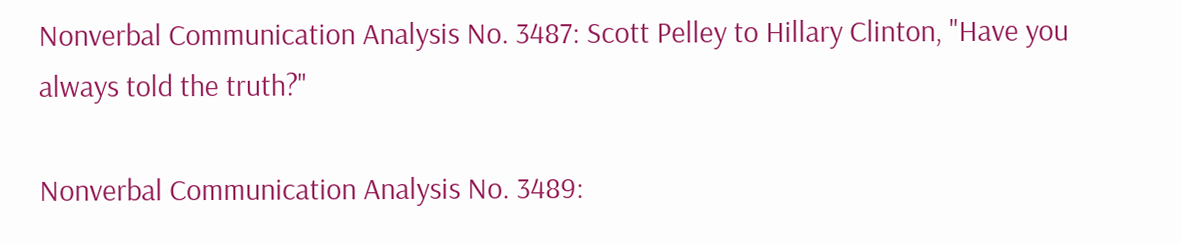Nonverbal Communication Analysis No. 3487: Scott Pelley to Hillary Clinton, "Have you always told the truth?"

Nonverbal Communication Analysis No. 3489: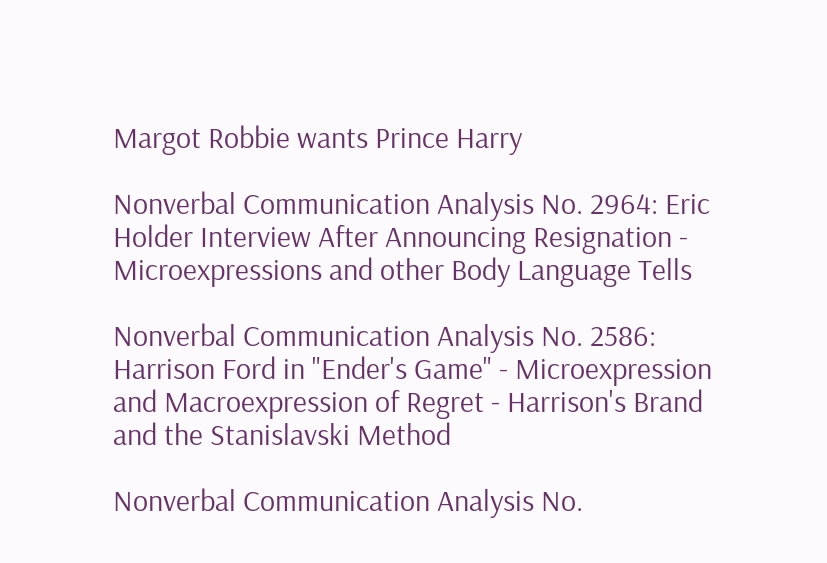Margot Robbie wants Prince Harry

Nonverbal Communication Analysis No. 2964: Eric Holder Interview After Announcing Resignation - Microexpressions and other Body Language Tells

Nonverbal Communication Analysis No. 2586: Harrison Ford in "Ender's Game" - Microexpression and Macroexpression of Regret - Harrison's Brand and the Stanislavski Method

Nonverbal Communication Analysis No.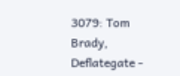3079: Tom Brady, Deflategate -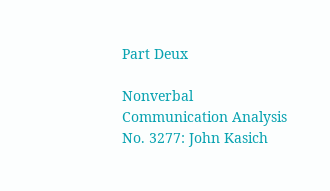Part Deux

Nonverbal Communication Analysis No. 3277: John Kasich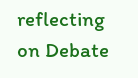reflecting on Debate